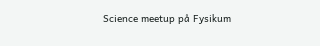Science meetup på Fysikum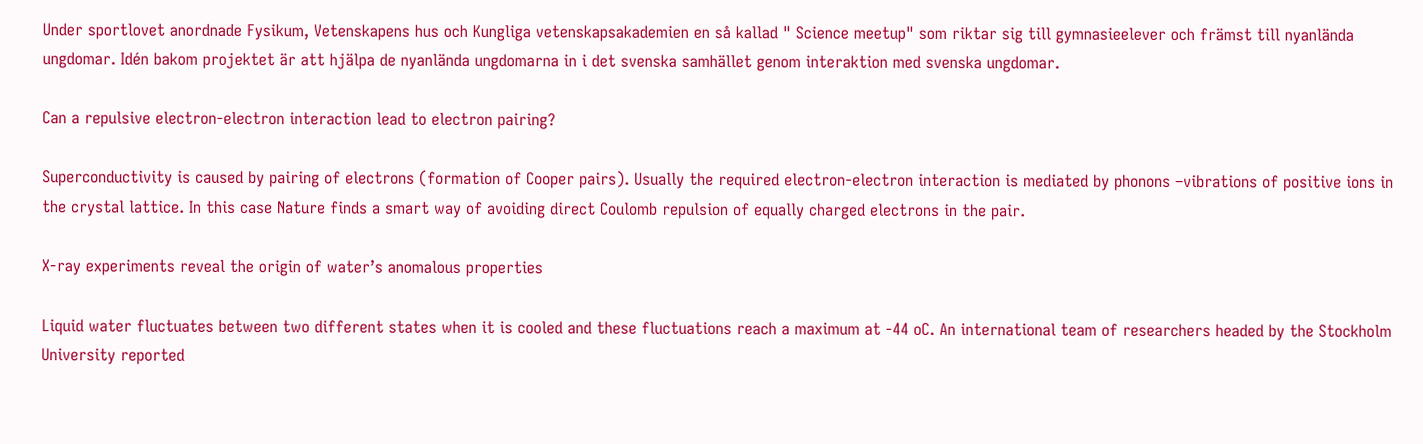Under sportlovet anordnade Fysikum, Vetenskapens hus och Kungliga vetenskapsakademien en så kallad " Science meetup" som riktar sig till gymnasieelever och främst till nyanlända ungdomar. Idén bakom projektet är att hjälpa de nyanlända ungdomarna in i det svenska samhället genom interaktion med svenska ungdomar.

Can a repulsive electron-electron interaction lead to electron pairing?

Superconductivity is caused by pairing of electrons (formation of Cooper pairs). Usually the required electron-electron interaction is mediated by phonons –vibrations of positive ions in the crystal lattice. In this case Nature finds a smart way of avoiding direct Coulomb repulsion of equally charged electrons in the pair.

X-ray experiments reveal the origin of water’s anomalous properties

Liquid water fluctuates between two different states when it is cooled and these fluctuations reach a maximum at -44 oC. An international team of researchers headed by the Stockholm University reported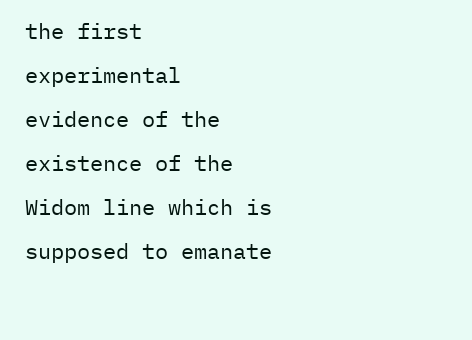the first experimental evidence of the existence of the Widom line which is supposed to emanate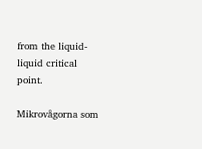from the liquid-liquid critical point.

Mikrovågorna som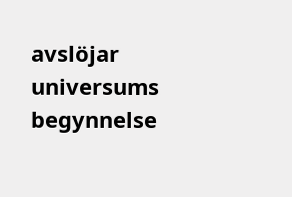avslöjar universums begynnelse